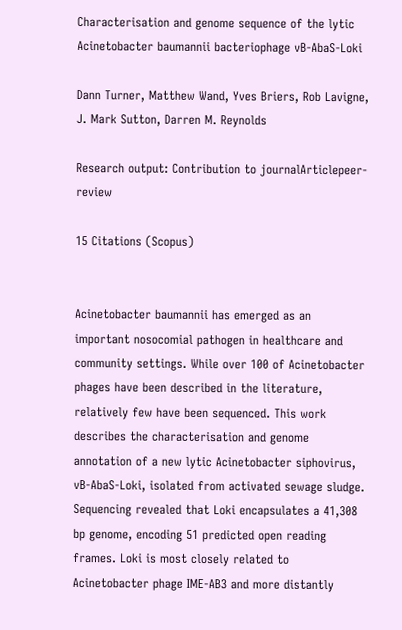Characterisation and genome sequence of the lytic Acinetobacter baumannii bacteriophage vB-AbaS-Loki

Dann Turner, Matthew Wand, Yves Briers, Rob Lavigne, J. Mark Sutton, Darren M. Reynolds

Research output: Contribution to journalArticlepeer-review

15 Citations (Scopus)


Acinetobacter baumannii has emerged as an important nosocomial pathogen in healthcare and community settings. While over 100 of Acinetobacter phages have been described in the literature, relatively few have been sequenced. This work describes the characterisation and genome annotation of a new lytic Acinetobacter siphovirus, vB-AbaS-Loki, isolated from activated sewage sludge. Sequencing revealed that Loki encapsulates a 41,308 bp genome, encoding 51 predicted open reading frames. Loki is most closely related to Acinetobacter phage IME-AB3 and more distantly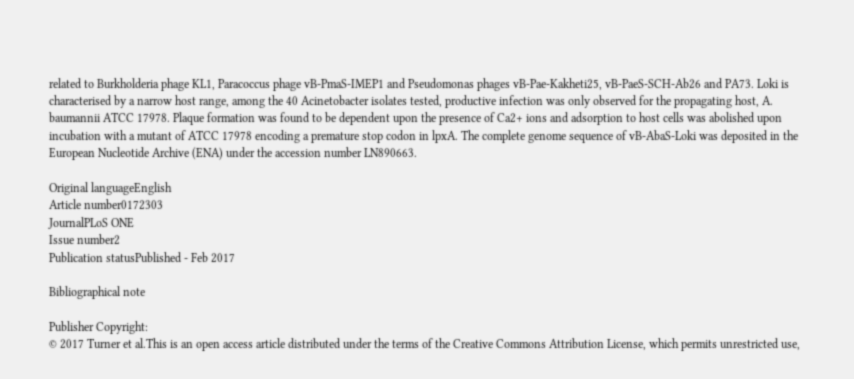related to Burkholderia phage KL1, Paracoccus phage vB-PmaS-IMEP1 and Pseudomonas phages vB-Pae-Kakheti25, vB-PaeS-SCH-Ab26 and PA73. Loki is characterised by a narrow host range, among the 40 Acinetobacter isolates tested, productive infection was only observed for the propagating host, A. baumannii ATCC 17978. Plaque formation was found to be dependent upon the presence of Ca2+ ions and adsorption to host cells was abolished upon incubation with a mutant of ATCC 17978 encoding a premature stop codon in lpxA. The complete genome sequence of vB-AbaS-Loki was deposited in the European Nucleotide Archive (ENA) under the accession number LN890663.

Original languageEnglish
Article number0172303
JournalPLoS ONE
Issue number2
Publication statusPublished - Feb 2017

Bibliographical note

Publisher Copyright:
© 2017 Turner et al.This is an open access article distributed under the terms of the Creative Commons Attribution License, which permits unrestricted use,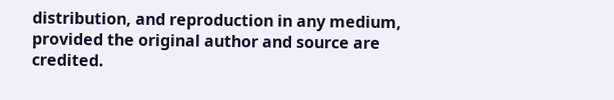distribution, and reproduction in any medium, provided the original author and source are credited.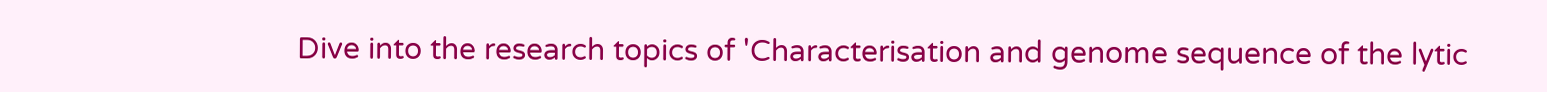Dive into the research topics of 'Characterisation and genome sequence of the lytic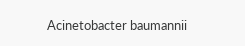Acinetobacter baumannii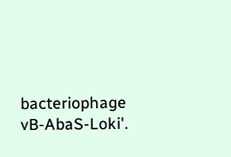bacteriophage vB-AbaS-Loki'.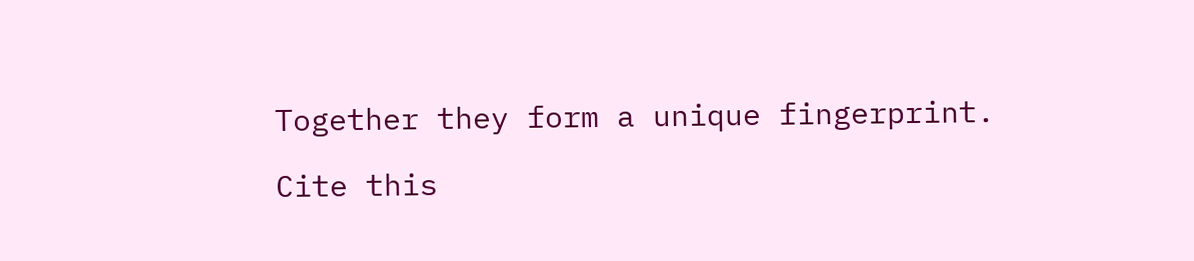Together they form a unique fingerprint.

Cite this